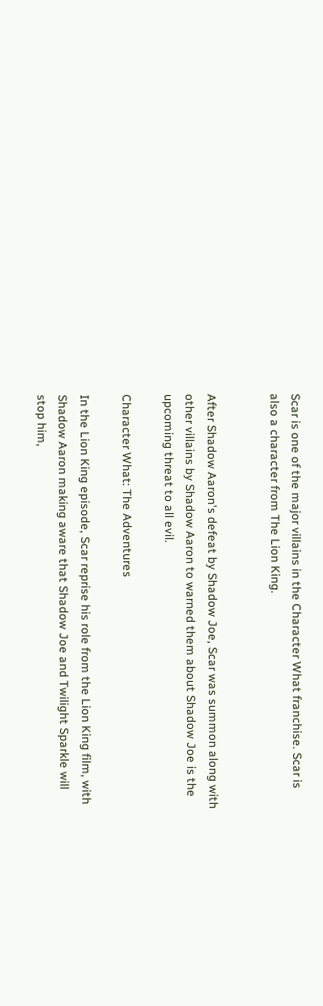Scar is one of the major villains in the Character What franchise. Scar is also a character from The Lion King.


After Shadow Aaron's defeat by Shadow Joe, Scar was summon along with other villains by Shadow Aaron to warned them about Shadow Joe is the upcoming threat to all evil.

Character What: The Adventures

In the Lion King episode, Scar reprise his role from the Lion King film, with Shadow Aaron making aware that Shadow Joe and Twilight Sparkle will stop him,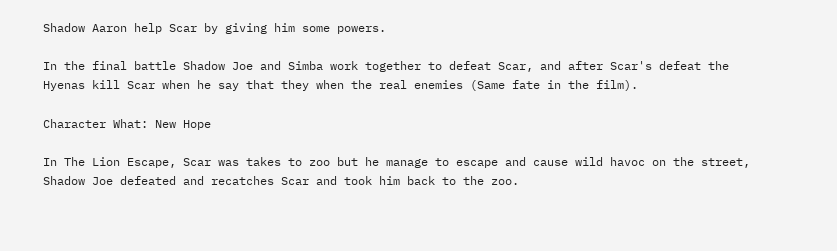Shadow Aaron help Scar by giving him some powers.

In the final battle Shadow Joe and Simba work together to defeat Scar, and after Scar's defeat the Hyenas kill Scar when he say that they when the real enemies (Same fate in the film).

Character What: New Hope

In The Lion Escape, Scar was takes to zoo but he manage to escape and cause wild havoc on the street, Shadow Joe defeated and recatches Scar and took him back to the zoo.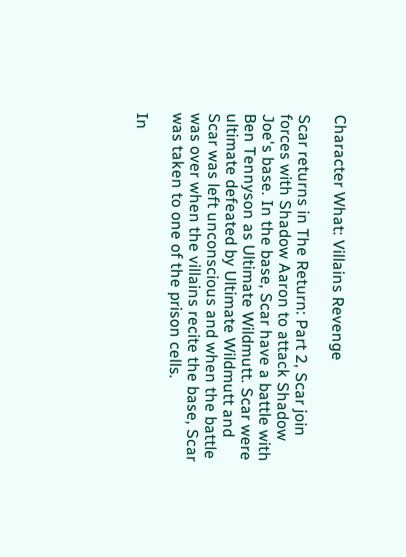Character What: Villains Revenge

Scar returns in The Return: Part 2, Scar join forces with Shadow Aaron to attack Shadow Joe's base. In the base, Scar have a battle with Ben Tennyson as Ultimate Wildmutt. Scar were ultimate defeated by Ultimate Wildmutt and Scar was left unconscious and when the battle was over when the villains recite the base, Scar was taken to one of the prison cells.

In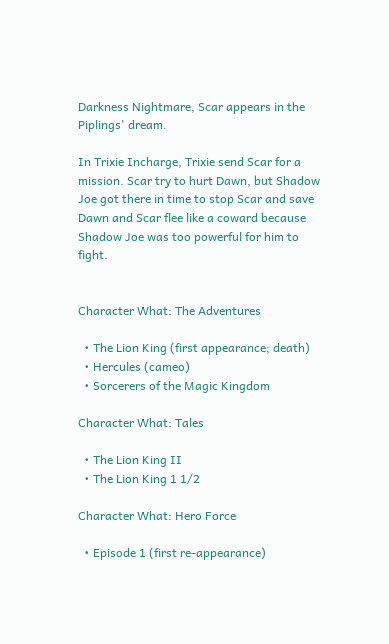Darkness Nightmare, Scar appears in the Piplings' dream.

In Trixie Incharge, Trixie send Scar for a mission. Scar try to hurt Dawn, but Shadow Joe got there in time to stop Scar and save Dawn and Scar flee like a coward because Shadow Joe was too powerful for him to fight.


Character What: The Adventures

  • The Lion King (first appearance; death)
  • Hercules (cameo)
  • Sorcerers of the Magic Kingdom

Character What: Tales

  • The Lion King II
  • The Lion King 1 1/2

Character What: Hero Force

  • Episode 1 (first re-appearance)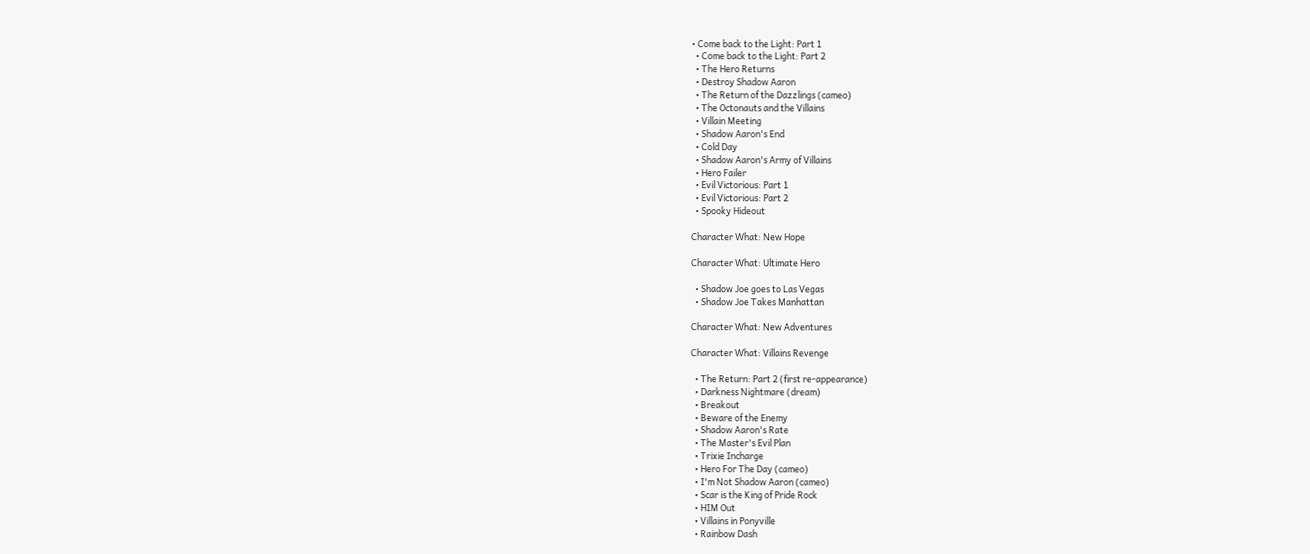• Come back to the Light: Part 1
  • Come back to the Light: Part 2
  • The Hero Returns
  • Destroy Shadow Aaron
  • The Return of the Dazzlings (cameo)
  • The Octonauts and the Villains
  • Villain Meeting
  • Shadow Aaron's End
  • Cold Day
  • Shadow Aaron's Army of Villains
  • Hero Failer
  • Evil Victorious: Part 1
  • Evil Victorious: Part 2
  • Spooky Hideout

Character What: New Hope

Character What: Ultimate Hero

  • Shadow Joe goes to Las Vegas
  • Shadow Joe Takes Manhattan

Character What: New Adventures

Character What: Villains Revenge

  • The Return: Part 2 (first re-appearance)
  • Darkness Nightmare (dream)
  • Breakout
  • Beware of the Enemy
  • Shadow Aaron's Rate
  • The Master's Evil Plan
  • Trixie Incharge
  • Hero For The Day (cameo)
  • I'm Not Shadow Aaron (cameo)
  • Scar is the King of Pride Rock
  • HIM Out
  • Villains in Ponyville
  • Rainbow Dash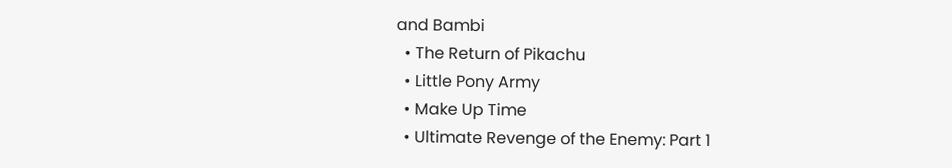and Bambi
  • The Return of Pikachu
  • Little Pony Army
  • Make Up Time
  • Ultimate Revenge of the Enemy: Part 1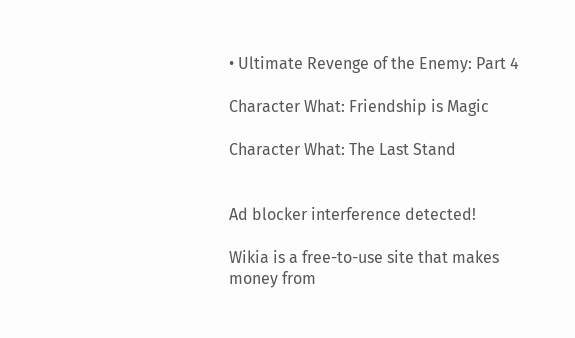• Ultimate Revenge of the Enemy: Part 4

Character What: Friendship is Magic

Character What: The Last Stand


Ad blocker interference detected!

Wikia is a free-to-use site that makes money from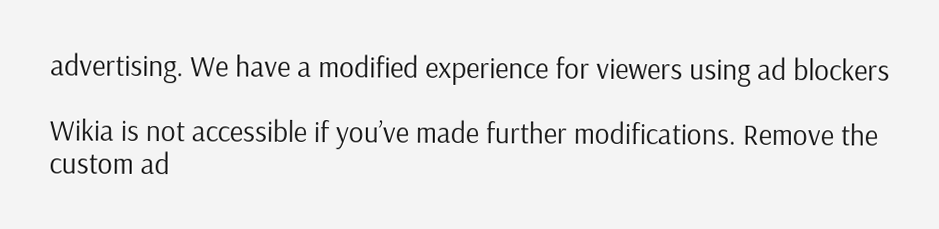advertising. We have a modified experience for viewers using ad blockers

Wikia is not accessible if you’ve made further modifications. Remove the custom ad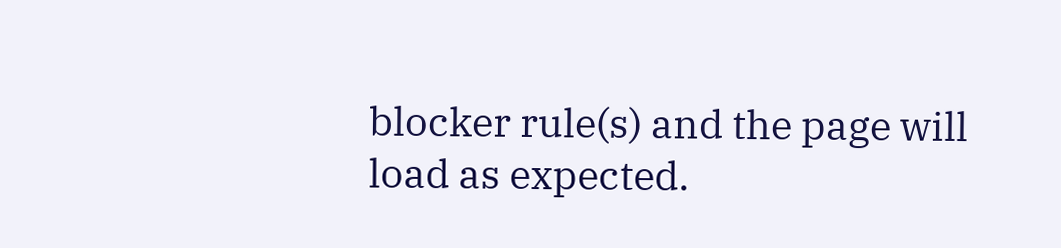blocker rule(s) and the page will load as expected.